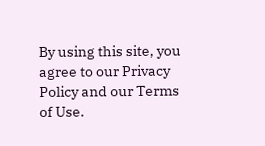By using this site, you agree to our Privacy Policy and our Terms of Use.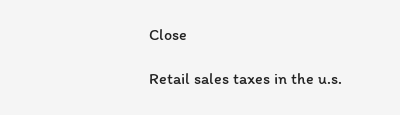Close

Retail sales taxes in the u.s.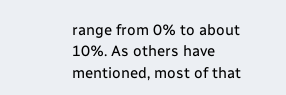range from 0% to about 10%. As others have mentioned, most of that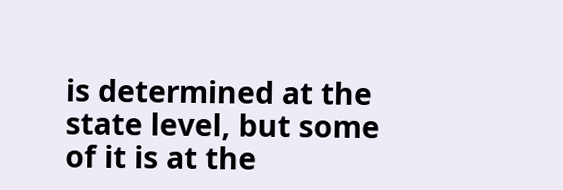is determined at the state level, but some of it is at the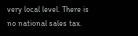very local level. There is no national sales tax.